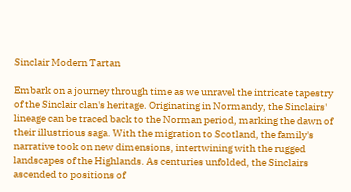Sinclair Modern Tartan

Embark on a journey through time as we unravel the intricate tapestry of the Sinclair clan's heritage. Originating in Normandy, the Sinclairs' lineage can be traced back to the Norman period, marking the dawn of their illustrious saga. With the migration to Scotland, the family's narrative took on new dimensions, intertwining with the rugged landscapes of the Highlands. As centuries unfolded, the Sinclairs ascended to positions of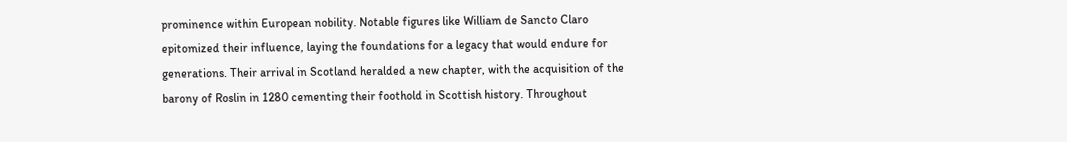prominence within European nobility. Notable figures like William de Sancto Claro epitomized their influence, laying the foundations for a legacy that would endure for generations. Their arrival in Scotland heralded a new chapter, with the acquisition of the barony of Roslin in 1280 cementing their foothold in Scottish history. Throughout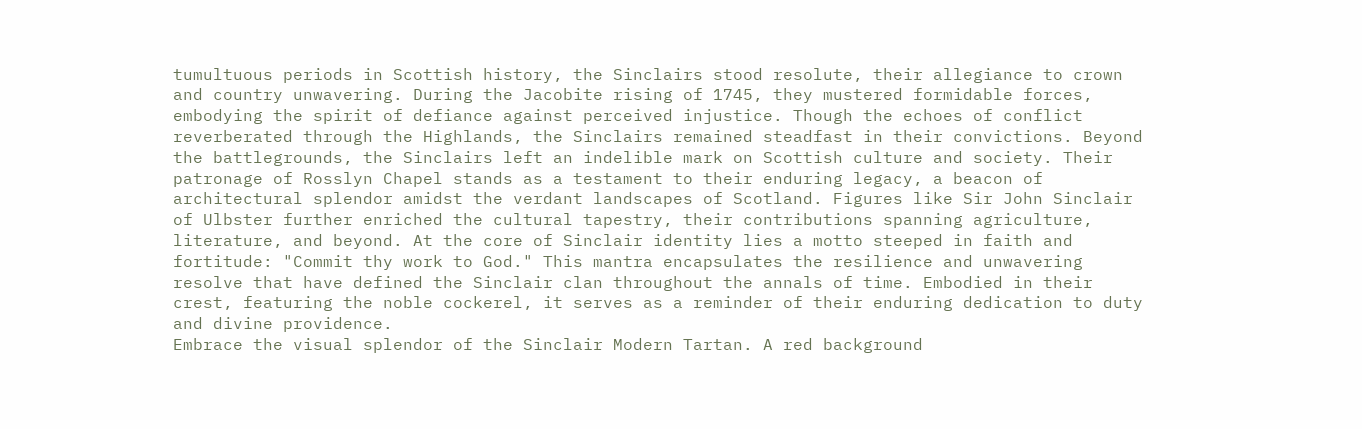tumultuous periods in Scottish history, the Sinclairs stood resolute, their allegiance to crown and country unwavering. During the Jacobite rising of 1745, they mustered formidable forces, embodying the spirit of defiance against perceived injustice. Though the echoes of conflict reverberated through the Highlands, the Sinclairs remained steadfast in their convictions. Beyond the battlegrounds, the Sinclairs left an indelible mark on Scottish culture and society. Their patronage of Rosslyn Chapel stands as a testament to their enduring legacy, a beacon of architectural splendor amidst the verdant landscapes of Scotland. Figures like Sir John Sinclair of Ulbster further enriched the cultural tapestry, their contributions spanning agriculture, literature, and beyond. At the core of Sinclair identity lies a motto steeped in faith and fortitude: "Commit thy work to God." This mantra encapsulates the resilience and unwavering resolve that have defined the Sinclair clan throughout the annals of time. Embodied in their crest, featuring the noble cockerel, it serves as a reminder of their enduring dedication to duty and divine providence.
Embrace the visual splendor of the Sinclair Modern Tartan. A red background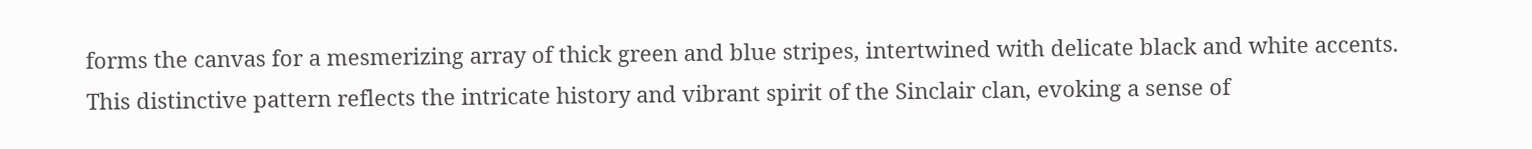forms the canvas for a mesmerizing array of thick green and blue stripes, intertwined with delicate black and white accents. This distinctive pattern reflects the intricate history and vibrant spirit of the Sinclair clan, evoking a sense of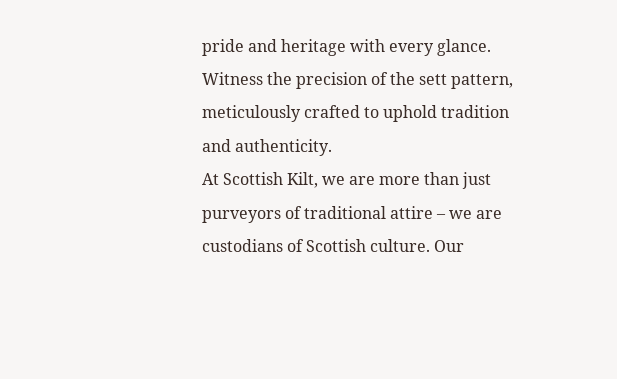pride and heritage with every glance. Witness the precision of the sett pattern, meticulously crafted to uphold tradition and authenticity.
At Scottish Kilt, we are more than just purveyors of traditional attire – we are custodians of Scottish culture. Our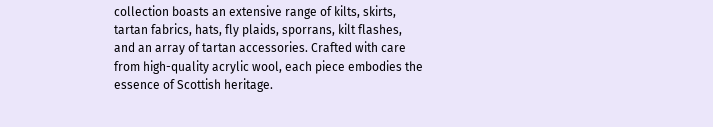collection boasts an extensive range of kilts, skirts, tartan fabrics, hats, fly plaids, sporrans, kilt flashes, and an array of tartan accessories. Crafted with care from high-quality acrylic wool, each piece embodies the essence of Scottish heritage.